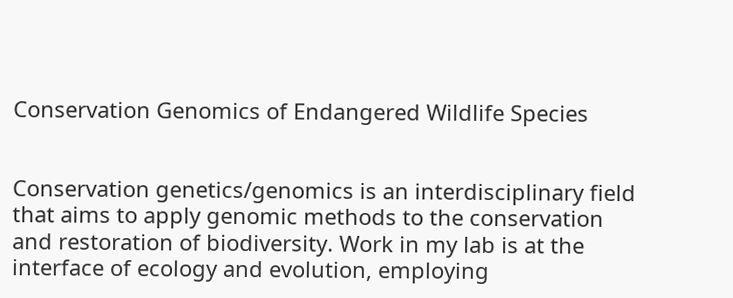Conservation Genomics of Endangered Wildlife Species


Conservation genetics/genomics is an interdisciplinary field that aims to apply genomic methods to the conservation and restoration of biodiversity. Work in my lab is at the interface of ecology and evolution, employing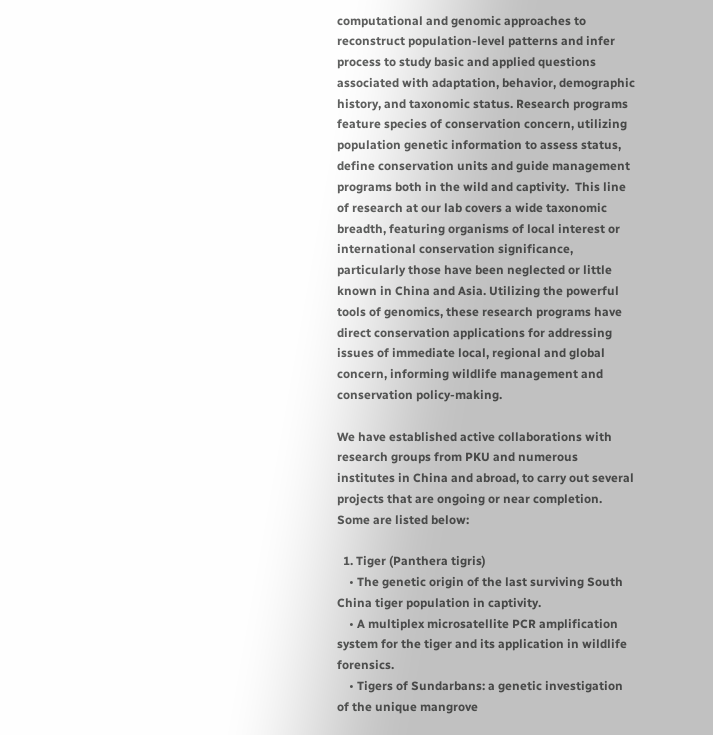computational and genomic approaches to reconstruct population-level patterns and infer process to study basic and applied questions associated with adaptation, behavior, demographic history, and taxonomic status. Research programs feature species of conservation concern, utilizing population genetic information to assess status, define conservation units and guide management programs both in the wild and captivity.  This line of research at our lab covers a wide taxonomic breadth, featuring organisms of local interest or international conservation significance, particularly those have been neglected or little known in China and Asia. Utilizing the powerful tools of genomics, these research programs have direct conservation applications for addressing issues of immediate local, regional and global concern, informing wildlife management and conservation policy-making.

We have established active collaborations with research groups from PKU and numerous institutes in China and abroad, to carry out several projects that are ongoing or near completion.  Some are listed below:

  1. Tiger (Panthera tigris)
    • The genetic origin of the last surviving South China tiger population in captivity.
    • A multiplex microsatellite PCR amplification system for the tiger and its application in wildlife forensics.
    • Tigers of Sundarbans: a genetic investigation of the unique mangrove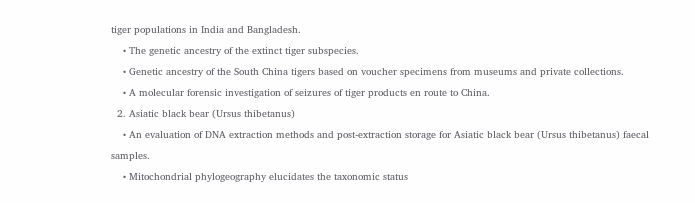tiger populations in India and Bangladesh.
    • The genetic ancestry of the extinct tiger subspecies.
    • Genetic ancestry of the South China tigers based on voucher specimens from museums and private collections.
    • A molecular forensic investigation of seizures of tiger products en route to China.
  2. Asiatic black bear (Ursus thibetanus)
    • An evaluation of DNA extraction methods and post-extraction storage for Asiatic black bear (Ursus thibetanus) faecal samples.
    • Mitochondrial phylogeography elucidates the taxonomic status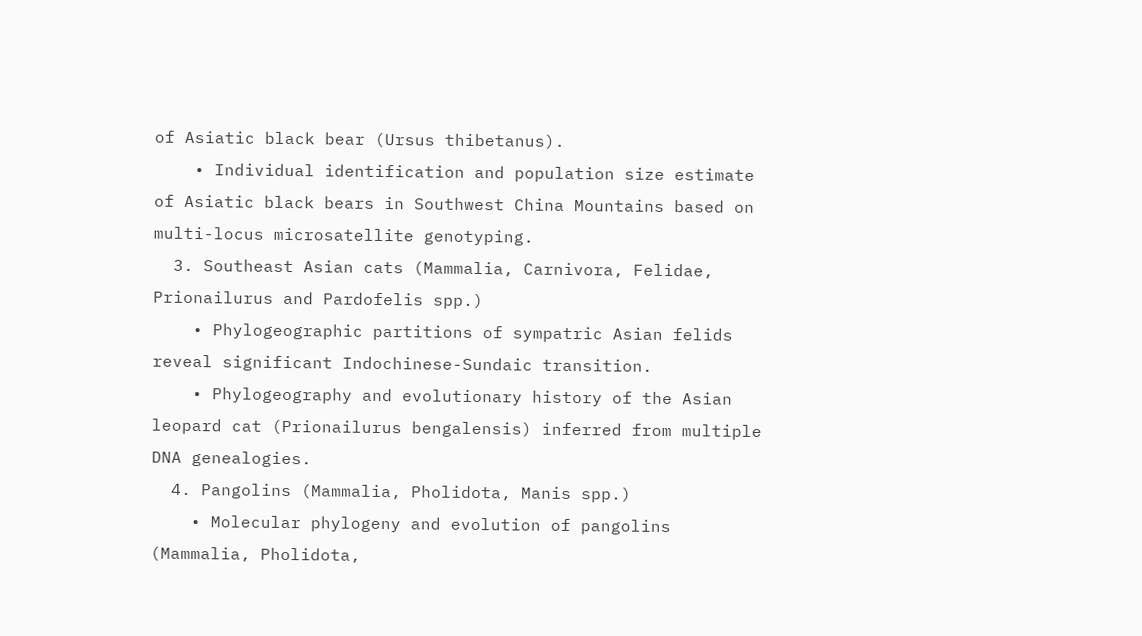of Asiatic black bear (Ursus thibetanus).
    • Individual identification and population size estimate of Asiatic black bears in Southwest China Mountains based on multi-locus microsatellite genotyping.
  3. Southeast Asian cats (Mammalia, Carnivora, Felidae, Prionailurus and Pardofelis spp.)
    • Phylogeographic partitions of sympatric Asian felids reveal significant Indochinese-Sundaic transition.
    • Phylogeography and evolutionary history of the Asian leopard cat (Prionailurus bengalensis) inferred from multiple DNA genealogies.
  4. Pangolins (Mammalia, Pholidota, Manis spp.)
    • Molecular phylogeny and evolution of pangolins (Mammalia, Pholidota,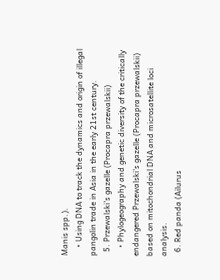Manis spp.).
    • Using DNA to track the dynamics and origin of illegal pangolin trade in Asia in the early 21st century.
  5. Przewalski's gazelle (Procapra przewalskii)
    • Phylogeography and genetic diversity of the critically endangered Przewalski's gazelle (Procapra przewalskii) based on mitochondrial DNA and microsatellite loci analysis.
  6. Red panda (Ailurus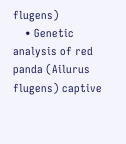flugens)
    • Genetic analysis of red panda (Ailurus flugens) captive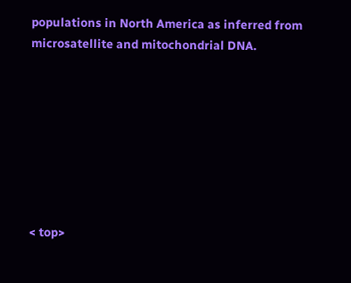populations in North America as inferred from microsatellite and mitochondrial DNA.








< top>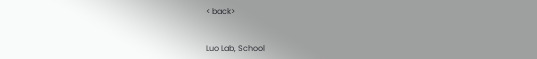< back>


Luo Lab, School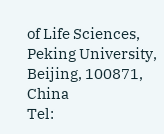of Life Sciences, Peking University, Beijing, 100871, China
Tel: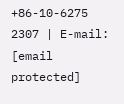+86-10-6275 2307 | E-mail: [email protected]